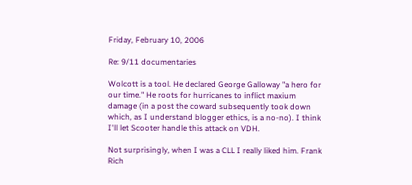Friday, February 10, 2006

Re: 9/11 documentaries

Wolcott is a tool. He declared George Galloway "a hero for our time." He roots for hurricanes to inflict maxium damage (in a post the coward subsequently took down which, as I understand blogger ethics, is a no-no). I think I'll let Scooter handle this attack on VDH.

Not surprisingly, when I was a CLL I really liked him. Frank Rich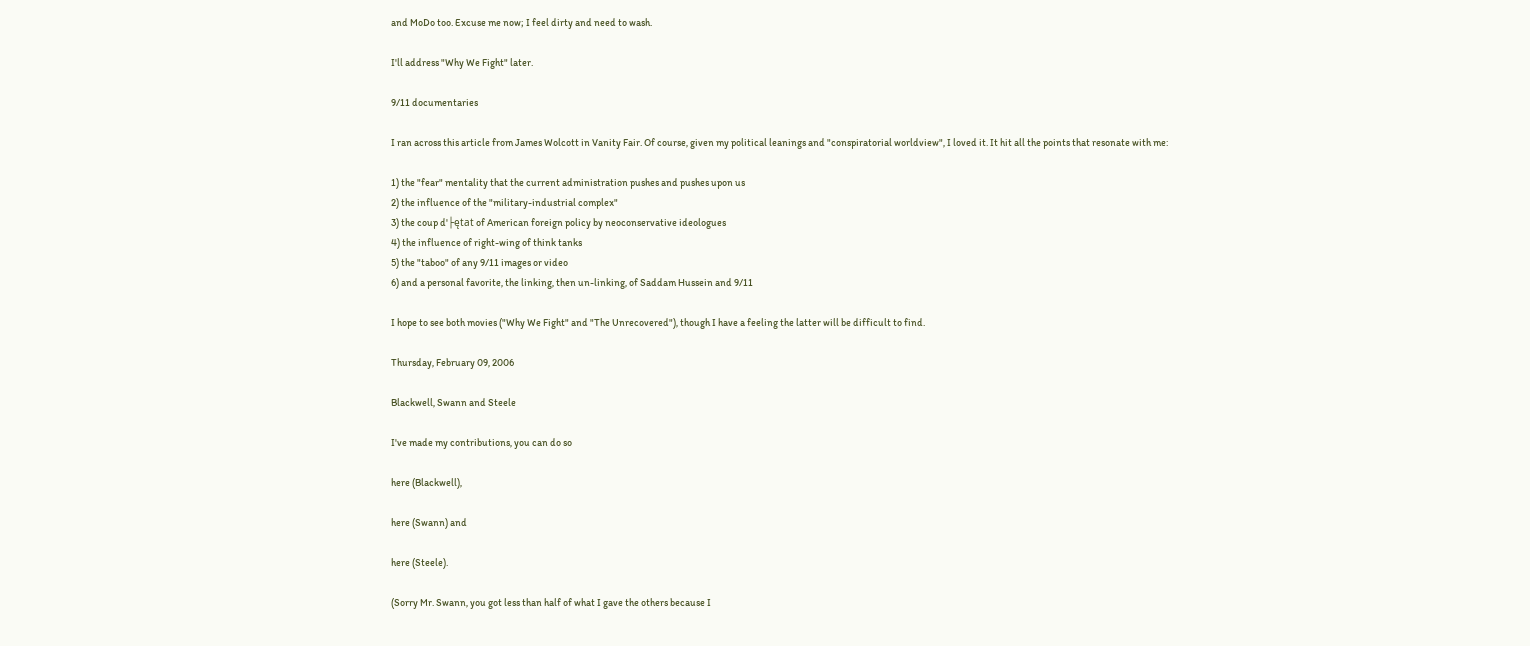and MoDo too. Excuse me now; I feel dirty and need to wash.

I'll address "Why We Fight" later.

9/11 documentaries

I ran across this article from James Wolcott in Vanity Fair. Of course, given my political leanings and "conspiratorial worldview", I loved it. It hit all the points that resonate with me:

1) the "fear" mentality that the current administration pushes and pushes upon us
2) the influence of the "military-industrial complex"
3) the coup d'├ętat of American foreign policy by neoconservative ideologues
4) the influence of right-wing of think tanks
5) the "taboo" of any 9/11 images or video
6) and a personal favorite, the linking, then un-linking, of Saddam Hussein and 9/11

I hope to see both movies ("Why We Fight" and "The Unrecovered"), though I have a feeling the latter will be difficult to find.

Thursday, February 09, 2006

Blackwell, Swann and Steele

I've made my contributions, you can do so

here (Blackwell),

here (Swann) and

here (Steele).

(Sorry Mr. Swann, you got less than half of what I gave the others because I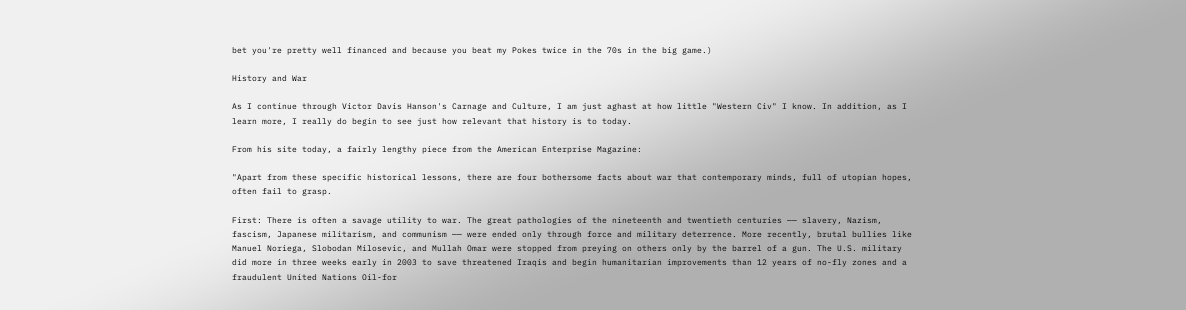bet you're pretty well financed and because you beat my Pokes twice in the 70s in the big game.)

History and War

As I continue through Victor Davis Hanson's Carnage and Culture, I am just aghast at how little "Western Civ" I know. In addition, as I learn more, I really do begin to see just how relevant that history is to today.

From his site today, a fairly lengthy piece from the American Enterprise Magazine:

"Apart from these specific historical lessons, there are four bothersome facts about war that contemporary minds, full of utopian hopes, often fail to grasp.

First: There is often a savage utility to war. The great pathologies of the nineteenth and twentieth centuries —— slavery, Nazism, fascism, Japanese militarism, and communism —— were ended only through force and military deterrence. More recently, brutal bullies like Manuel Noriega, Slobodan Milosevic, and Mullah Omar were stopped from preying on others only by the barrel of a gun. The U.S. military did more in three weeks early in 2003 to save threatened Iraqis and begin humanitarian improvements than 12 years of no-fly zones and a fraudulent United Nations Oil-for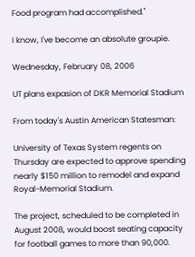Food program had accomplished."

I know, I've become an absolute groupie.

Wednesday, February 08, 2006

UT plans expasion of DKR Memorial Stadium

From today's Austin American Statesman:

University of Texas System regents on Thursday are expected to approve spending nearly $150 million to remodel and expand Royal-Memorial Stadium.

The project, scheduled to be completed in August 2008, would boost seating capacity for football games to more than 90,000.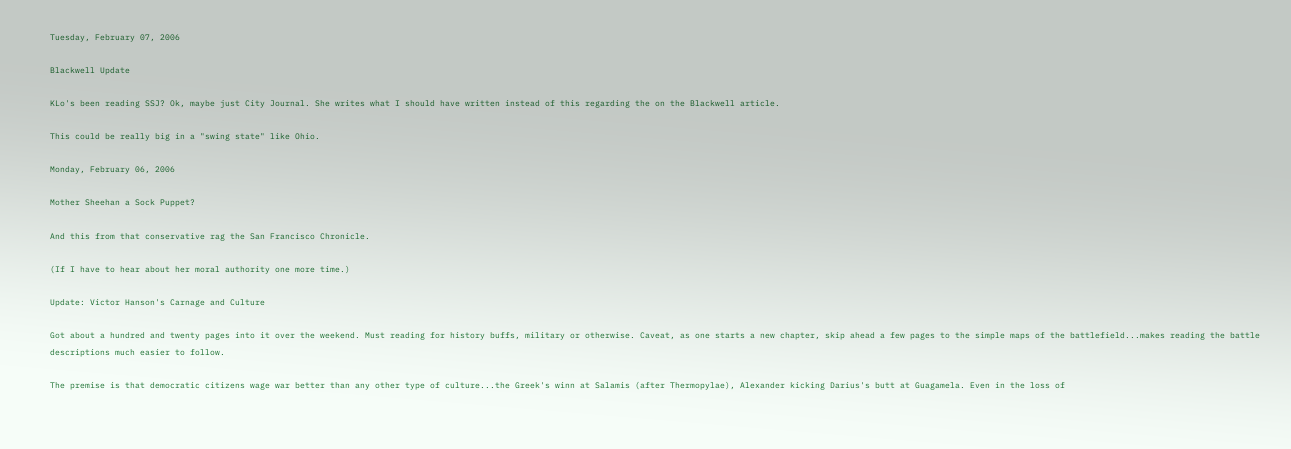Tuesday, February 07, 2006

Blackwell Update

KLo's been reading SSJ? Ok, maybe just City Journal. She writes what I should have written instead of this regarding the on the Blackwell article.

This could be really big in a "swing state" like Ohio.

Monday, February 06, 2006

Mother Sheehan a Sock Puppet?

And this from that conservative rag the San Francisco Chronicle.

(If I have to hear about her moral authority one more time.)

Update: Victor Hanson's Carnage and Culture

Got about a hundred and twenty pages into it over the weekend. Must reading for history buffs, military or otherwise. Caveat, as one starts a new chapter, skip ahead a few pages to the simple maps of the battlefield...makes reading the battle descriptions much easier to follow.

The premise is that democratic citizens wage war better than any other type of culture...the Greek's winn at Salamis (after Thermopylae), Alexander kicking Darius's butt at Guagamela. Even in the loss of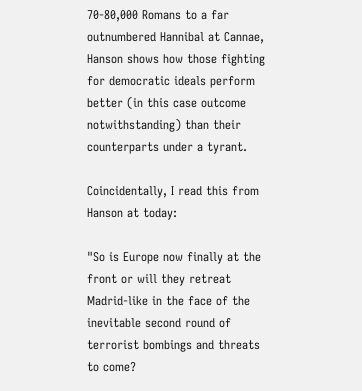70-80,000 Romans to a far outnumbered Hannibal at Cannae, Hanson shows how those fighting for democratic ideals perform better (in this case outcome notwithstanding) than their counterparts under a tyrant.

Coincidentally, I read this from Hanson at today:

"So is Europe now finally at the front or will they retreat Madrid-like in the face of the inevitable second round of terrorist bombings and threats to come?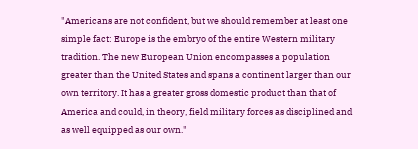"Americans are not confident, but we should remember at least one simple fact: Europe is the embryo of the entire Western military tradition. The new European Union encompasses a population greater than the United States and spans a continent larger than our own territory. It has a greater gross domestic product than that of America and could, in theory, field military forces as disciplined and as well equipped as our own."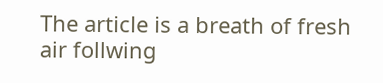The article is a breath of fresh air follwing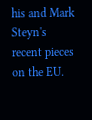his and Mark Steyn's recent pieces on the EU.